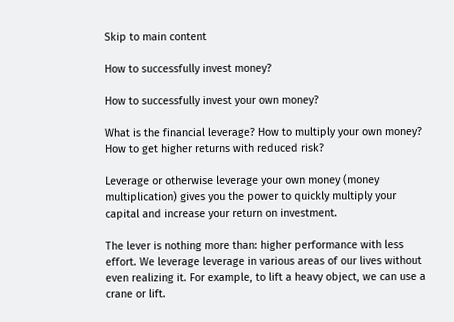Skip to main content

How to successfully invest money?

How to successfully invest your own money?

What is the financial leverage? How to multiply your own money? How to get higher returns with reduced risk?

Leverage or otherwise leverage your own money (money multiplication) gives you the power to quickly multiply your capital and increase your return on investment.

The lever is nothing more than: higher performance with less effort. We leverage leverage in various areas of our lives without even realizing it. For example, to lift a heavy object, we can use a crane or lift.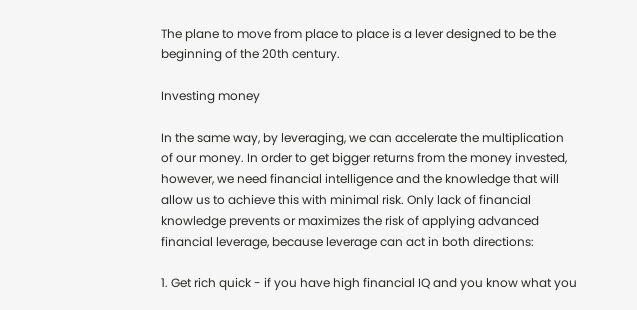The plane to move from place to place is a lever designed to be the beginning of the 20th century.

Investing money

In the same way, by leveraging, we can accelerate the multiplication of our money. In order to get bigger returns from the money invested, however, we need financial intelligence and the knowledge that will allow us to achieve this with minimal risk. Only lack of financial knowledge prevents or maximizes the risk of applying advanced financial leverage, because leverage can act in both directions:

1. Get rich quick - if you have high financial IQ and you know what you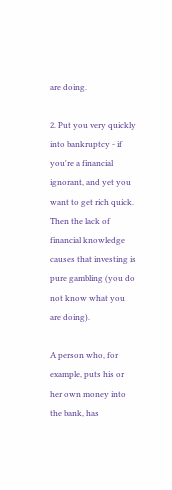are doing.

2. Put you very quickly into bankruptcy - if you're a financial ignorant, and yet you want to get rich quick. Then the lack of financial knowledge causes that investing is pure gambling (you do not know what you are doing).

A person who, for example, puts his or her own money into the bank, has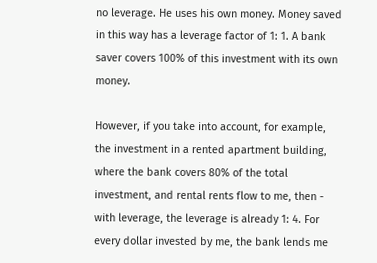no leverage. He uses his own money. Money saved in this way has a leverage factor of 1: 1. A bank saver covers 100% of this investment with its own money.

However, if you take into account, for example, the investment in a rented apartment building, where the bank covers 80% of the total investment, and rental rents flow to me, then - with leverage, the leverage is already 1: 4. For every dollar invested by me, the bank lends me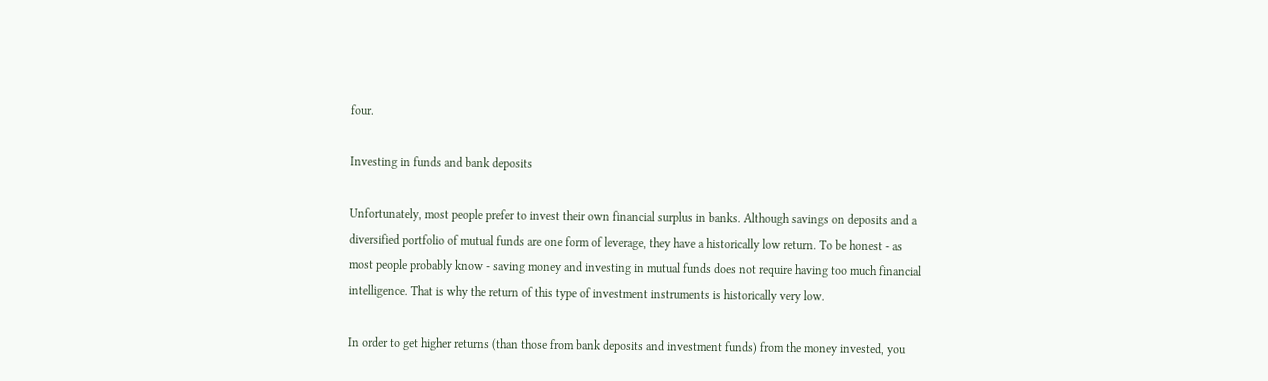four.

Investing in funds and bank deposits

Unfortunately, most people prefer to invest their own financial surplus in banks. Although savings on deposits and a diversified portfolio of mutual funds are one form of leverage, they have a historically low return. To be honest - as most people probably know - saving money and investing in mutual funds does not require having too much financial intelligence. That is why the return of this type of investment instruments is historically very low.

In order to get higher returns (than those from bank deposits and investment funds) from the money invested, you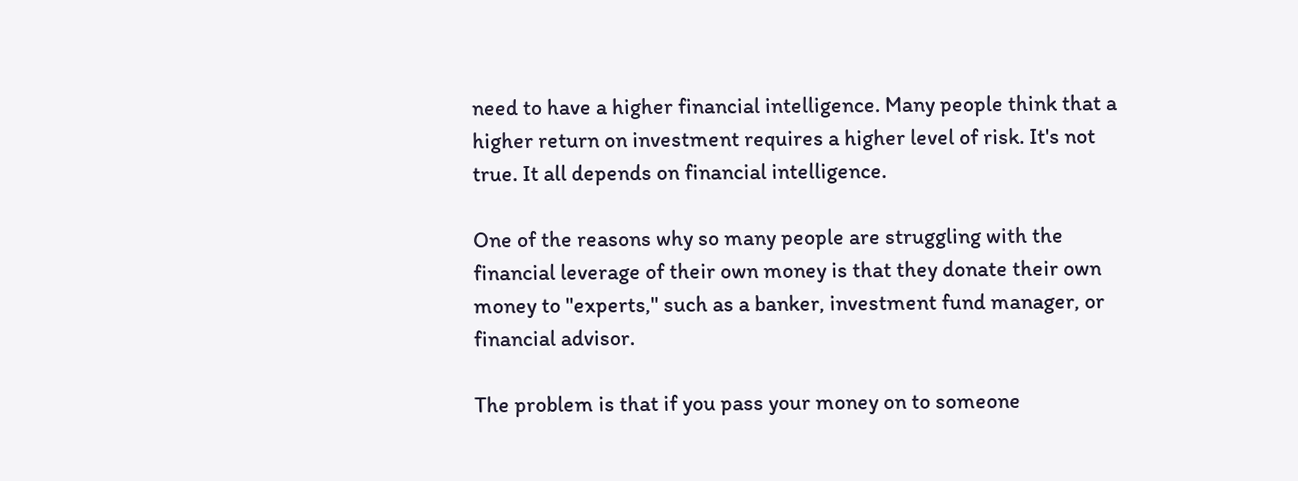need to have a higher financial intelligence. Many people think that a higher return on investment requires a higher level of risk. It's not true. It all depends on financial intelligence.

One of the reasons why so many people are struggling with the financial leverage of their own money is that they donate their own money to "experts," such as a banker, investment fund manager, or financial advisor.

The problem is that if you pass your money on to someone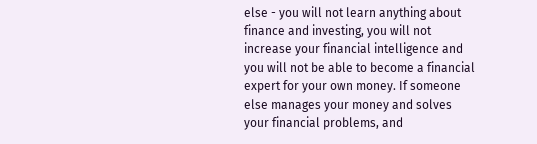else - you will not learn anything about finance and investing, you will not increase your financial intelligence and you will not be able to become a financial expert for your own money. If someone else manages your money and solves your financial problems, and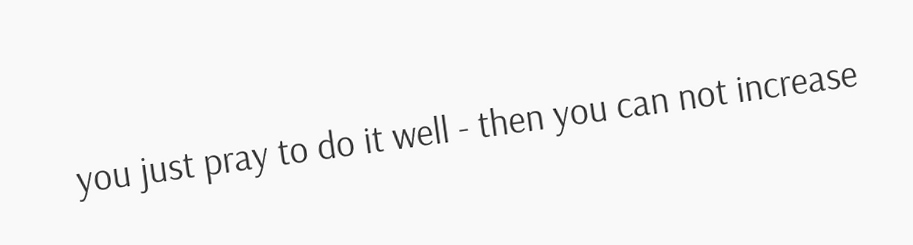you just pray to do it well - then you can not increase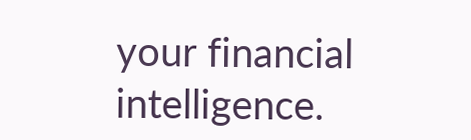your financial intelligence.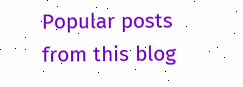Popular posts from this blog